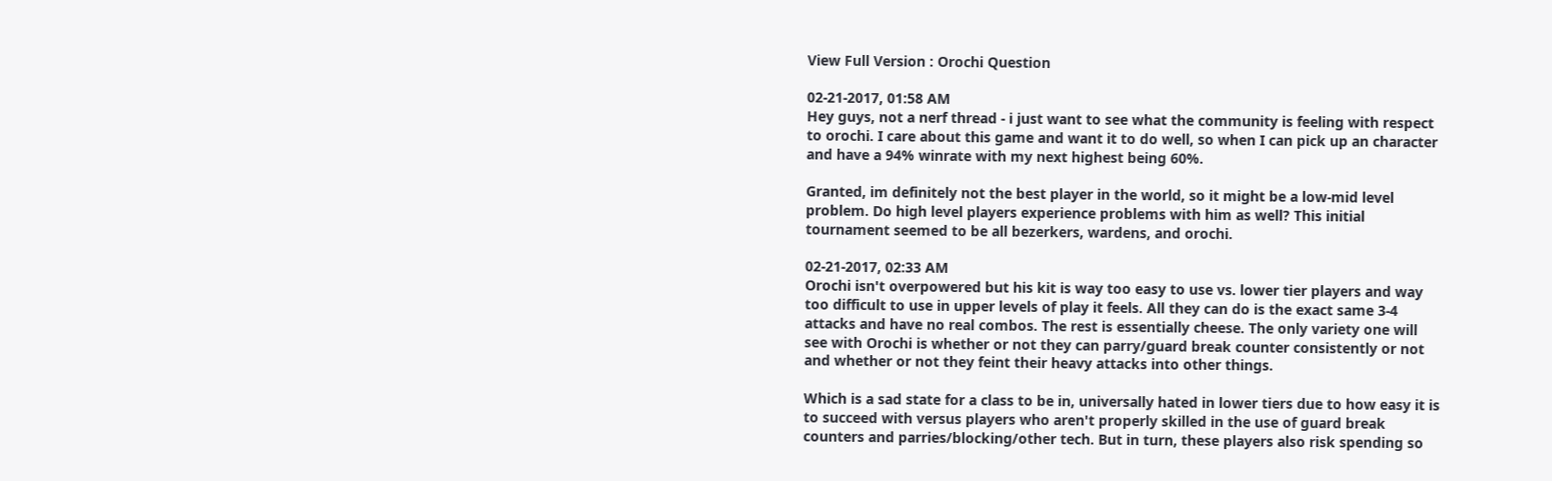View Full Version : Orochi Question

02-21-2017, 01:58 AM
Hey guys, not a nerf thread - i just want to see what the community is feeling with respect to orochi. I care about this game and want it to do well, so when I can pick up an character and have a 94% winrate with my next highest being 60%.

Granted, im definitely not the best player in the world, so it might be a low-mid level problem. Do high level players experience problems with him as well? This initial tournament seemed to be all bezerkers, wardens, and orochi.

02-21-2017, 02:33 AM
Orochi isn't overpowered but his kit is way too easy to use vs. lower tier players and way too difficult to use in upper levels of play it feels. All they can do is the exact same 3-4 attacks and have no real combos. The rest is essentially cheese. The only variety one will see with Orochi is whether or not they can parry/guard break counter consistently or not and whether or not they feint their heavy attacks into other things.

Which is a sad state for a class to be in, universally hated in lower tiers due to how easy it is to succeed with versus players who aren't properly skilled in the use of guard break counters and parries/blocking/other tech. But in turn, these players also risk spending so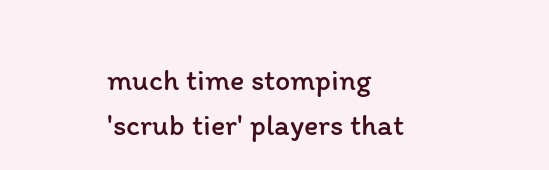much time stomping 'scrub tier' players that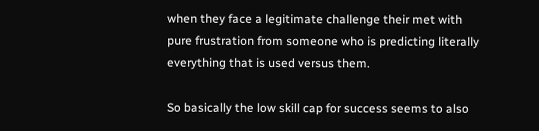when they face a legitimate challenge their met with pure frustration from someone who is predicting literally everything that is used versus them.

So basically the low skill cap for success seems to also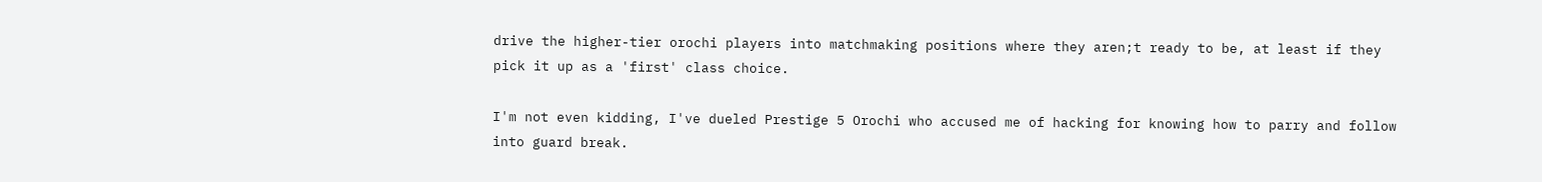drive the higher-tier orochi players into matchmaking positions where they aren;t ready to be, at least if they pick it up as a 'first' class choice.

I'm not even kidding, I've dueled Prestige 5 Orochi who accused me of hacking for knowing how to parry and follow into guard break.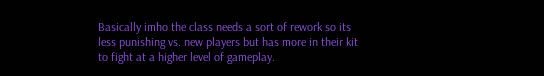Basically imho the class needs a sort of rework so its less punishing vs. new players but has more in their kit to fight at a higher level of gameplay.